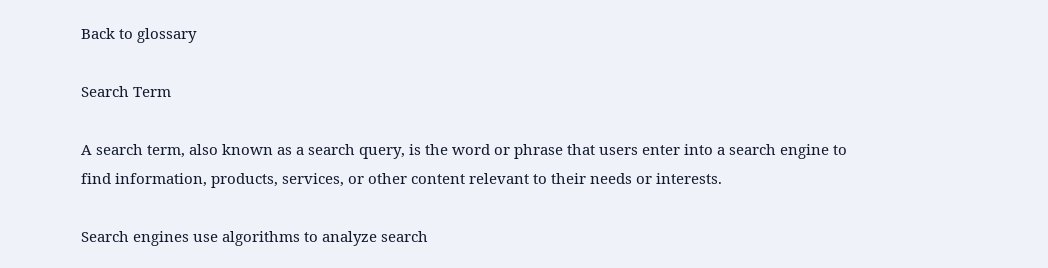Back to glossary

Search Term

A search term, also known as a search query, is the word or phrase that users enter into a search engine to find information, products, services, or other content relevant to their needs or interests.

Search engines use algorithms to analyze search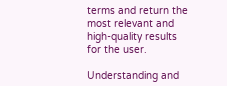terms and return the most relevant and high-quality results for the user.

Understanding and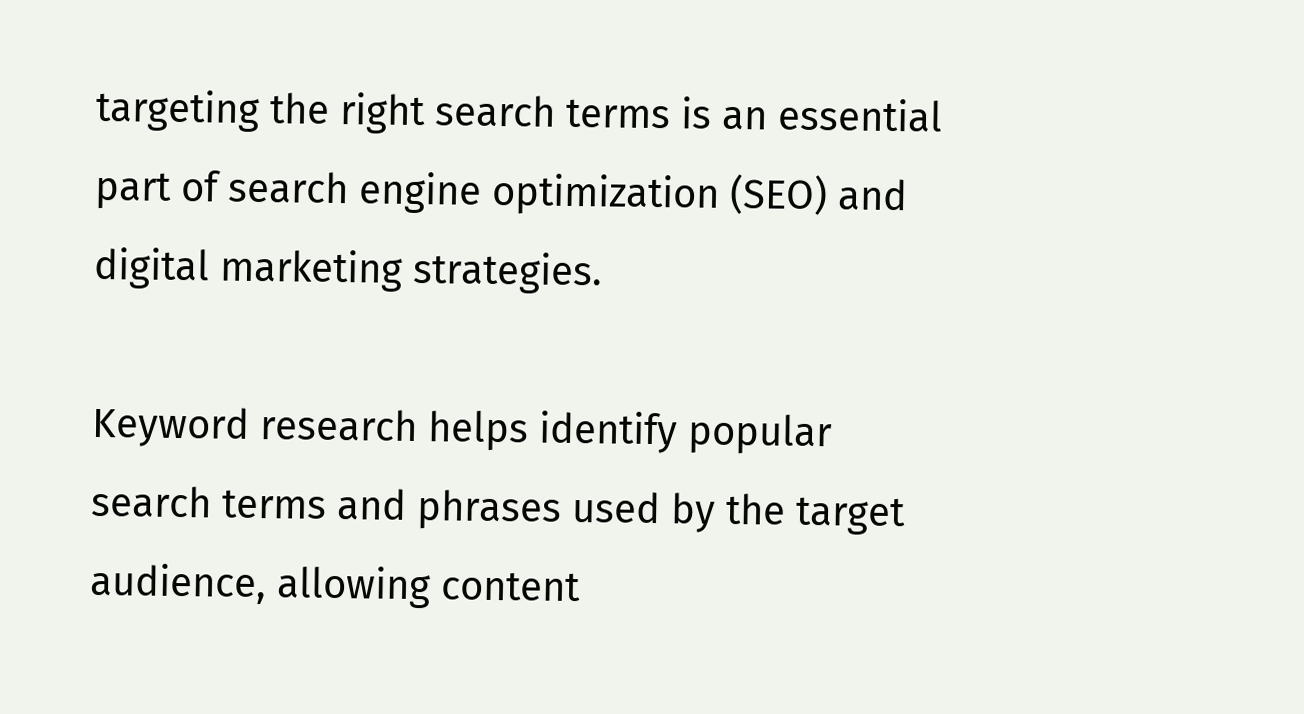targeting the right search terms is an essential part of search engine optimization (SEO) and digital marketing strategies.

Keyword research helps identify popular search terms and phrases used by the target audience, allowing content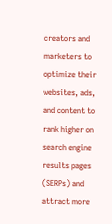creators and marketers to optimize their websites, ads, and content to rank higher on search engine results pages (SERPs) and attract more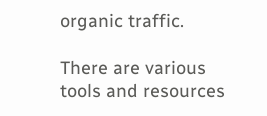organic traffic.

There are various tools and resources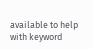available to help with keyword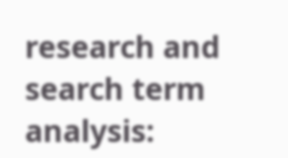research and search term analysis: